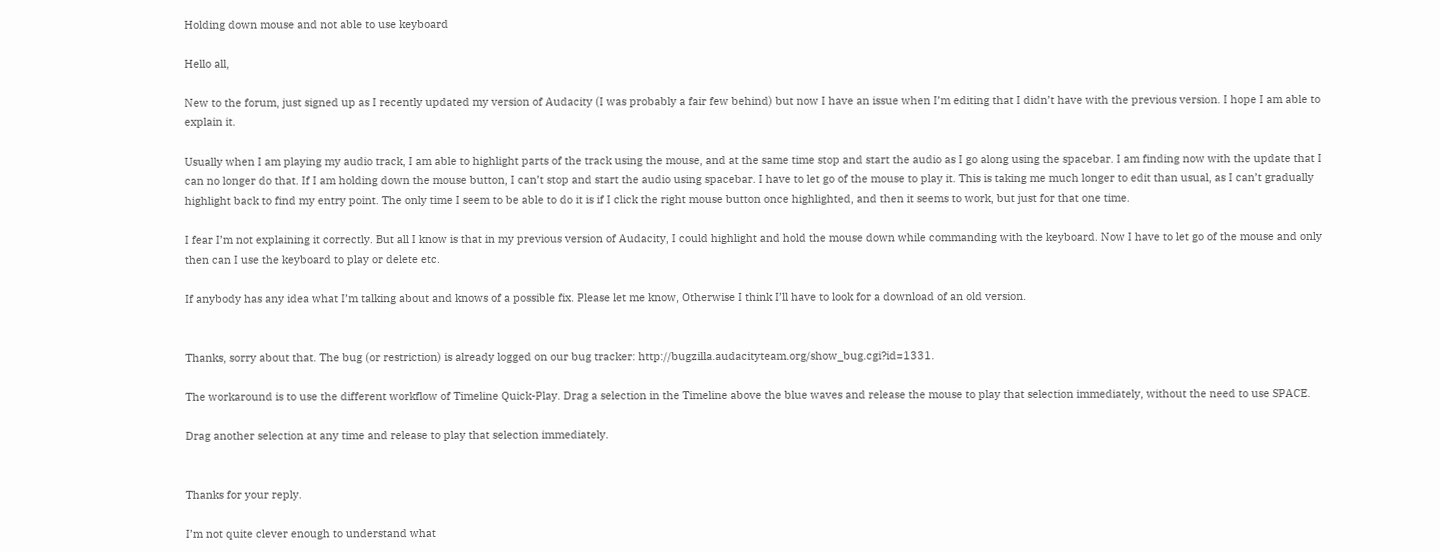Holding down mouse and not able to use keyboard

Hello all,

New to the forum, just signed up as I recently updated my version of Audacity (I was probably a fair few behind) but now I have an issue when I’m editing that I didn’t have with the previous version. I hope I am able to explain it.

Usually when I am playing my audio track, I am able to highlight parts of the track using the mouse, and at the same time stop and start the audio as I go along using the spacebar. I am finding now with the update that I can no longer do that. If I am holding down the mouse button, I can’t stop and start the audio using spacebar. I have to let go of the mouse to play it. This is taking me much longer to edit than usual, as I can’t gradually highlight back to find my entry point. The only time I seem to be able to do it is if I click the right mouse button once highlighted, and then it seems to work, but just for that one time.

I fear I’m not explaining it correctly. But all I know is that in my previous version of Audacity, I could highlight and hold the mouse down while commanding with the keyboard. Now I have to let go of the mouse and only then can I use the keyboard to play or delete etc.

If anybody has any idea what I’m talking about and knows of a possible fix. Please let me know, Otherwise I think I’ll have to look for a download of an old version.


Thanks, sorry about that. The bug (or restriction) is already logged on our bug tracker: http://bugzilla.audacityteam.org/show_bug.cgi?id=1331.

The workaround is to use the different workflow of Timeline Quick-Play. Drag a selection in the Timeline above the blue waves and release the mouse to play that selection immediately, without the need to use SPACE.

Drag another selection at any time and release to play that selection immediately.


Thanks for your reply.

I’m not quite clever enough to understand what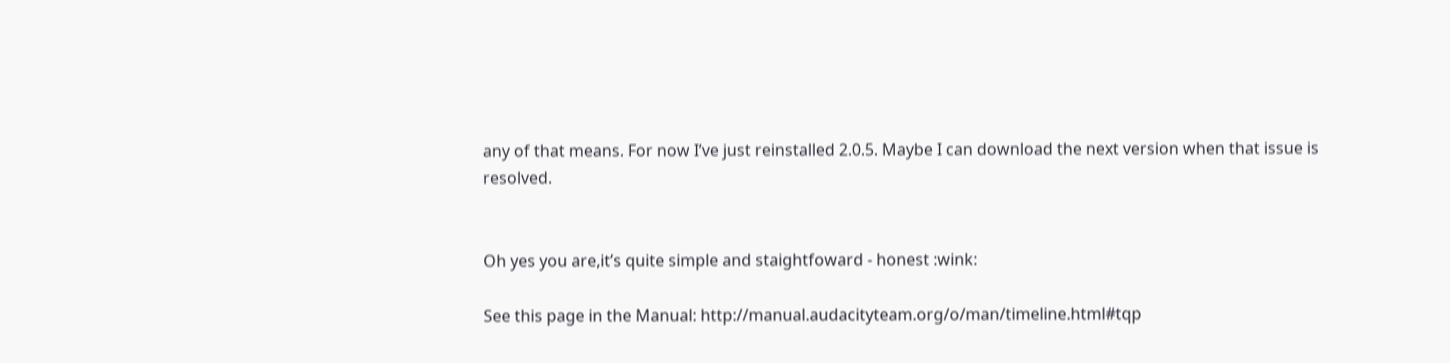any of that means. For now I’ve just reinstalled 2.0.5. Maybe I can download the next version when that issue is resolved.


Oh yes you are,it’s quite simple and staightfoward - honest :wink:

See this page in the Manual: http://manual.audacityteam.org/o/man/timeline.html#tqp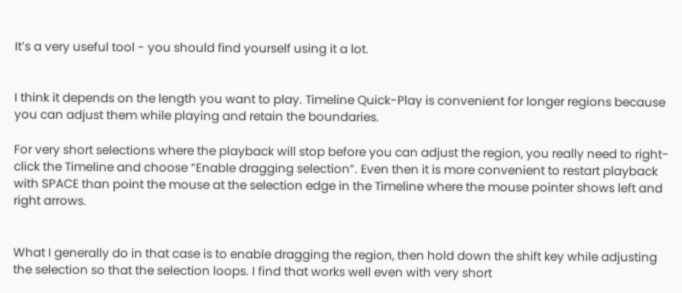It’s a very useful tool - you should find yourself using it a lot.


I think it depends on the length you want to play. Timeline Quick-Play is convenient for longer regions because you can adjust them while playing and retain the boundaries.

For very short selections where the playback will stop before you can adjust the region, you really need to right-click the Timeline and choose “Enable dragging selection”. Even then it is more convenient to restart playback with SPACE than point the mouse at the selection edge in the Timeline where the mouse pointer shows left and right arrows.


What I generally do in that case is to enable dragging the region, then hold down the shift key while adjusting the selection so that the selection loops. I find that works well even with very short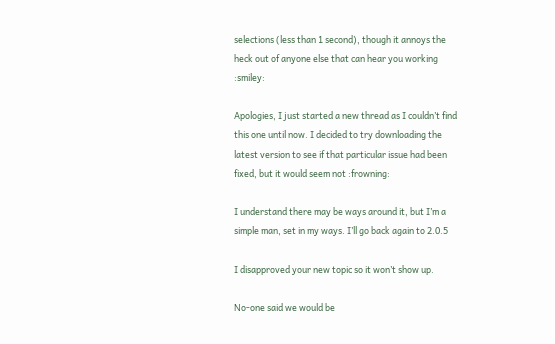selections (less than 1 second), though it annoys the heck out of anyone else that can hear you working :smiley:

Apologies, I just started a new thread as I couldn’t find this one until now. I decided to try downloading the latest version to see if that particular issue had been fixed, but it would seem not :frowning:

I understand there may be ways around it, but I’m a simple man, set in my ways. I’ll go back again to 2.0.5

I disapproved your new topic so it won’t show up.

No-one said we would be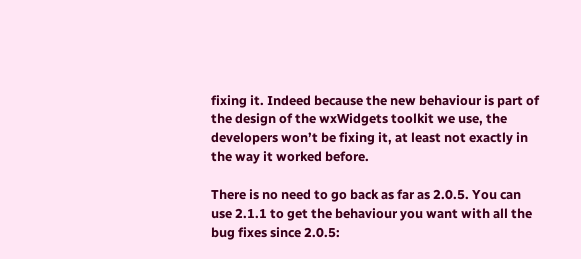fixing it. Indeed because the new behaviour is part of the design of the wxWidgets toolkit we use, the developers won’t be fixing it, at least not exactly in the way it worked before.

There is no need to go back as far as 2.0.5. You can use 2.1.1 to get the behaviour you want with all the bug fixes since 2.0.5: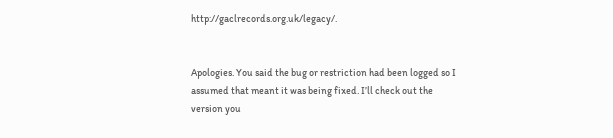http://gaclrecords.org.uk/legacy/.


Apologies. You said the bug or restriction had been logged so I assumed that meant it was being fixed. I’ll check out the version you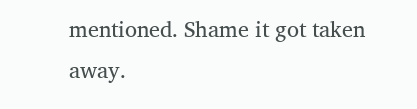mentioned. Shame it got taken away.